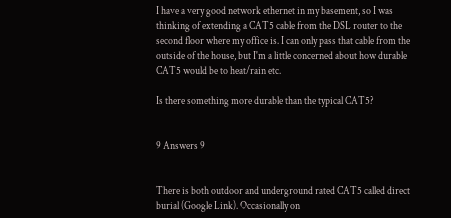I have a very good network ethernet in my basement, so I was thinking of extending a CAT5 cable from the DSL router to the second floor where my office is. I can only pass that cable from the outside of the house, but I'm a little concerned about how durable CAT5 would be to heat/rain etc.

Is there something more durable than the typical CAT5?


9 Answers 9


There is both outdoor and underground rated CAT5 called direct burial (Google Link). Occasionally on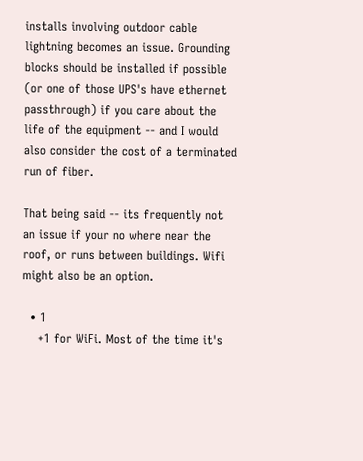installs involving outdoor cable lightning becomes an issue. Grounding blocks should be installed if possible (or one of those UPS's have ethernet passthrough) if you care about the life of the equipment -- and I would also consider the cost of a terminated run of fiber.

That being said -- its frequently not an issue if your no where near the roof, or runs between buildings. Wifi might also be an option.

  • 1
    +1 for WiFi. Most of the time it's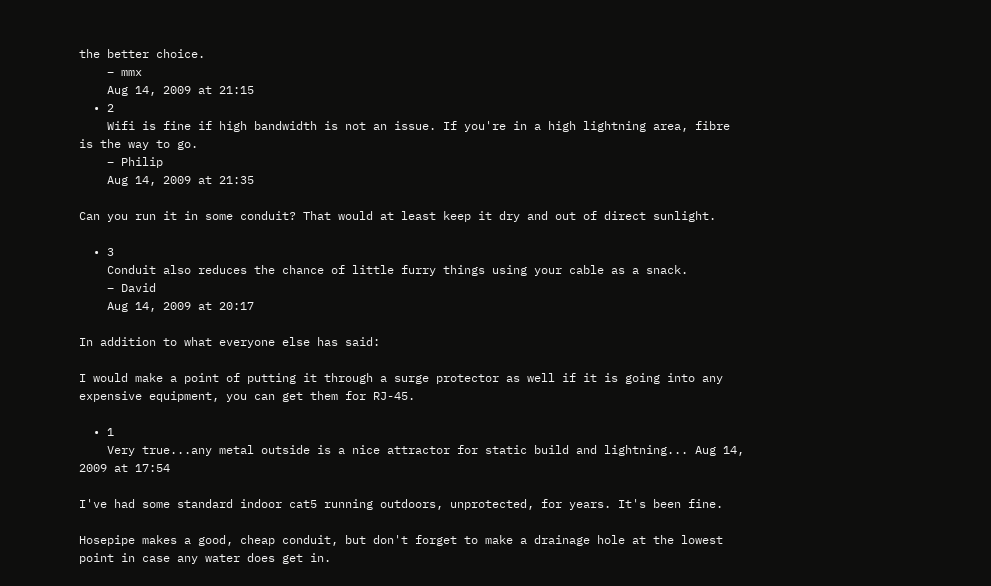the better choice.
    – mmx
    Aug 14, 2009 at 21:15
  • 2
    Wifi is fine if high bandwidth is not an issue. If you're in a high lightning area, fibre is the way to go.
    – Philip
    Aug 14, 2009 at 21:35

Can you run it in some conduit? That would at least keep it dry and out of direct sunlight.

  • 3
    Conduit also reduces the chance of little furry things using your cable as a snack.
    – David
    Aug 14, 2009 at 20:17

In addition to what everyone else has said:

I would make a point of putting it through a surge protector as well if it is going into any expensive equipment, you can get them for RJ-45.

  • 1
    Very true...any metal outside is a nice attractor for static build and lightning... Aug 14, 2009 at 17:54

I've had some standard indoor cat5 running outdoors, unprotected, for years. It's been fine.

Hosepipe makes a good, cheap conduit, but don't forget to make a drainage hole at the lowest point in case any water does get in.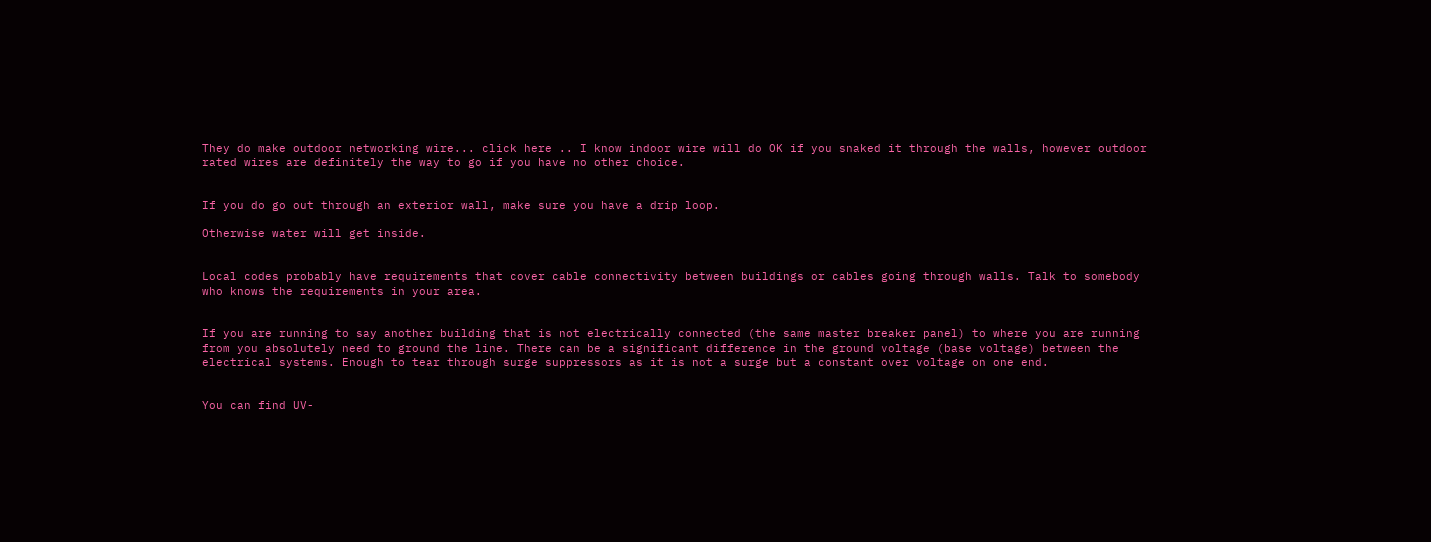They do make outdoor networking wire... click here .. I know indoor wire will do OK if you snaked it through the walls, however outdoor rated wires are definitely the way to go if you have no other choice.


If you do go out through an exterior wall, make sure you have a drip loop.

Otherwise water will get inside.


Local codes probably have requirements that cover cable connectivity between buildings or cables going through walls. Talk to somebody who knows the requirements in your area.


If you are running to say another building that is not electrically connected (the same master breaker panel) to where you are running from you absolutely need to ground the line. There can be a significant difference in the ground voltage (base voltage) between the electrical systems. Enough to tear through surge suppressors as it is not a surge but a constant over voltage on one end.


You can find UV-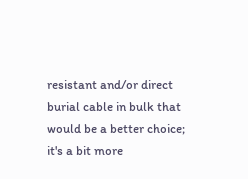resistant and/or direct burial cable in bulk that would be a better choice; it's a bit more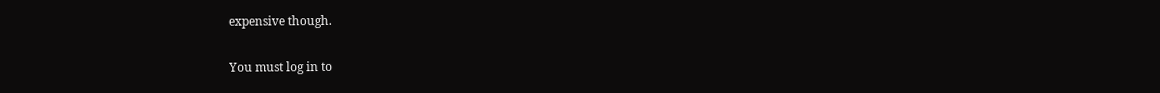expensive though.

You must log in to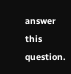answer this question.